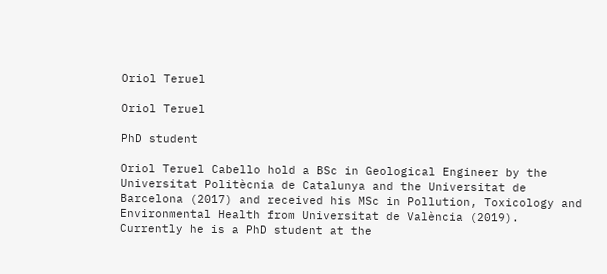Oriol Teruel

Oriol Teruel

PhD student

Oriol Teruel Cabello hold a BSc in Geological Engineer by the Universitat Politècnia de Catalunya and the Universitat de Barcelona (2017) and received his MSc in Pollution, Toxicology and Environmental Health from Universitat de València (2019). Currently he is a PhD student at the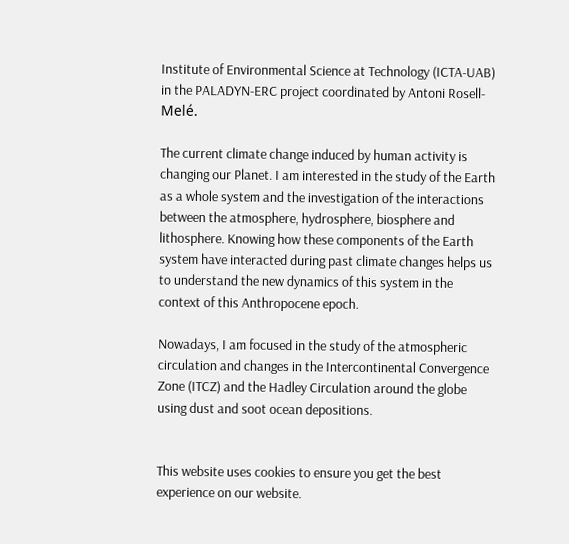Institute of Environmental Science at Technology (ICTA-UAB) in the PALADYN-ERC project coordinated by Antoni Rosell-Melé.

The current climate change induced by human activity is changing our Planet. I am interested in the study of the Earth as a whole system and the investigation of the interactions between the atmosphere, hydrosphere, biosphere and lithosphere. Knowing how these components of the Earth system have interacted during past climate changes helps us to understand the new dynamics of this system in the context of this Anthropocene epoch.

Nowadays, I am focused in the study of the atmospheric circulation and changes in the Intercontinental Convergence Zone (ITCZ) and the Hadley Circulation around the globe using dust and soot ocean depositions.


This website uses cookies to ensure you get the best experience on our website.